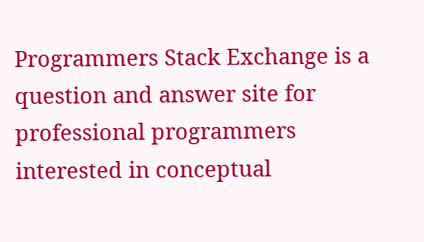Programmers Stack Exchange is a question and answer site for professional programmers interested in conceptual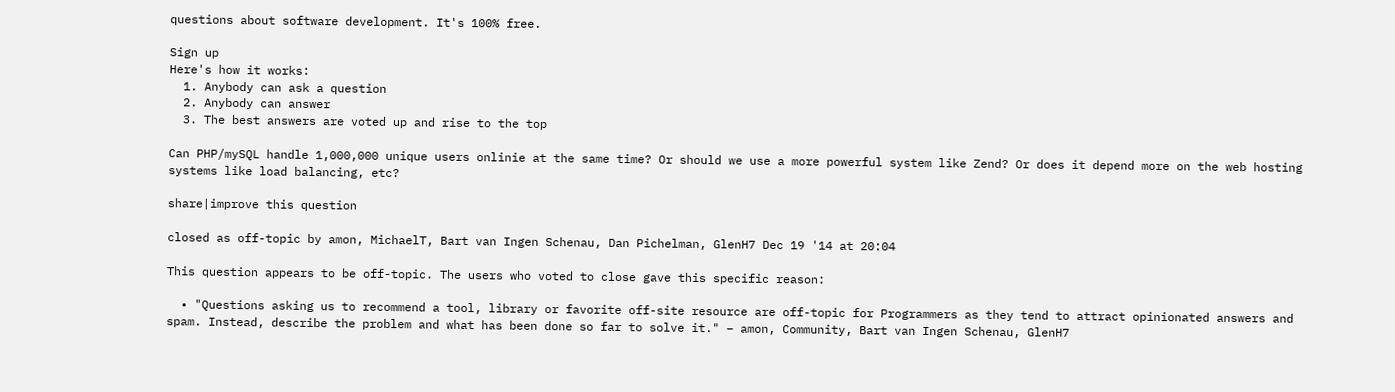questions about software development. It's 100% free.

Sign up
Here's how it works:
  1. Anybody can ask a question
  2. Anybody can answer
  3. The best answers are voted up and rise to the top

Can PHP/mySQL handle 1,000,000 unique users onlinie at the same time? Or should we use a more powerful system like Zend? Or does it depend more on the web hosting systems like load balancing, etc?

share|improve this question

closed as off-topic by amon, MichaelT, Bart van Ingen Schenau, Dan Pichelman, GlenH7 Dec 19 '14 at 20:04

This question appears to be off-topic. The users who voted to close gave this specific reason:

  • "Questions asking us to recommend a tool, library or favorite off-site resource are off-topic for Programmers as they tend to attract opinionated answers and spam. Instead, describe the problem and what has been done so far to solve it." – amon, Community, Bart van Ingen Schenau, GlenH7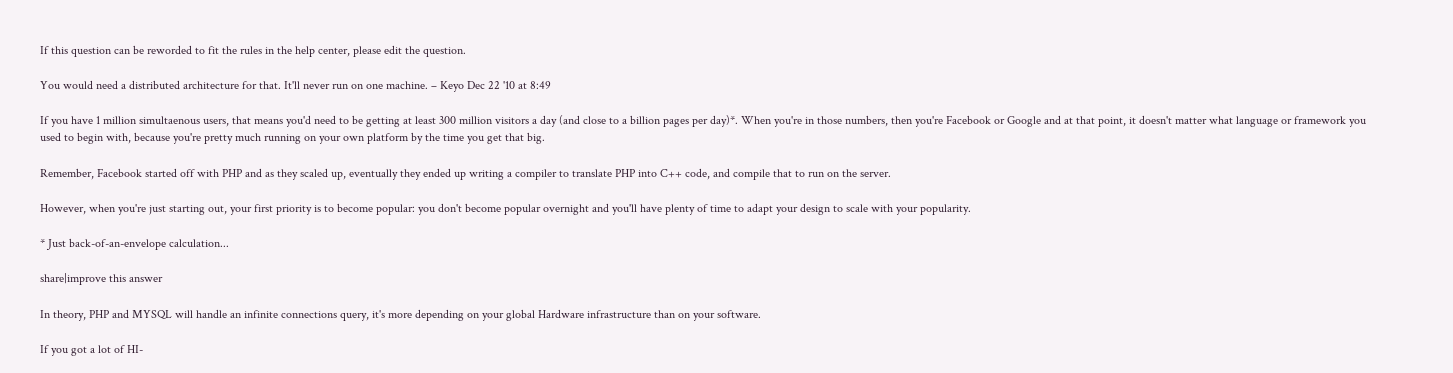If this question can be reworded to fit the rules in the help center, please edit the question.

You would need a distributed architecture for that. It'll never run on one machine. – Keyo Dec 22 '10 at 8:49

If you have 1 million simultaenous users, that means you'd need to be getting at least 300 million visitors a day (and close to a billion pages per day)*. When you're in those numbers, then you're Facebook or Google and at that point, it doesn't matter what language or framework you used to begin with, because you're pretty much running on your own platform by the time you get that big.

Remember, Facebook started off with PHP and as they scaled up, eventually they ended up writing a compiler to translate PHP into C++ code, and compile that to run on the server.

However, when you're just starting out, your first priority is to become popular: you don't become popular overnight and you'll have plenty of time to adapt your design to scale with your popularity.

* Just back-of-an-envelope calculation...

share|improve this answer

In theory, PHP and MYSQL will handle an infinite connections query, it's more depending on your global Hardware infrastructure than on your software.

If you got a lot of HI-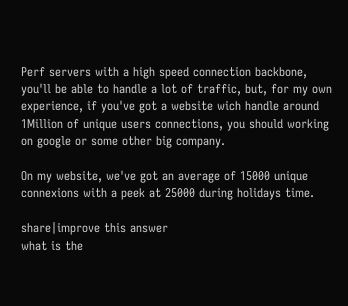Perf servers with a high speed connection backbone, you'll be able to handle a lot of traffic, but, for my own experience, if you've got a website wich handle around 1Million of unique users connections, you should working on google or some other big company.

On my website, we've got an average of 15000 unique connexions with a peek at 25000 during holidays time.

share|improve this answer
what is the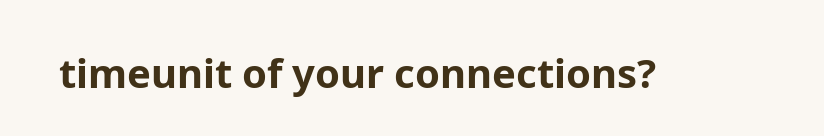timeunit of your connections?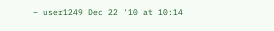– user1249 Dec 22 '10 at 10:14